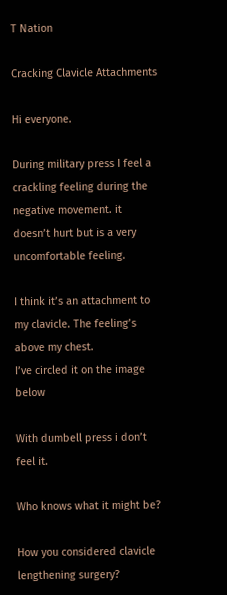T Nation

Cracking Clavicle Attachments

Hi everyone.

During military press I feel a crackling feeling during the negative movement. it doesn’t hurt but is a very uncomfortable feeling.

I think it’s an attachment to my clavicle. The feeling’s above my chest.
I’ve circled it on the image below

With dumbell press i don’t feel it.

Who knows what it might be?

How you considered clavicle lengthening surgery?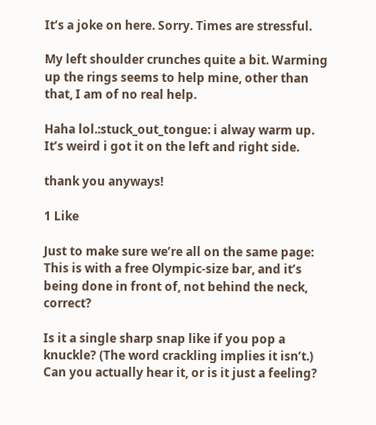It’s a joke on here. Sorry. Times are stressful.

My left shoulder crunches quite a bit. Warming up the rings seems to help mine, other than that, I am of no real help.

Haha lol.:stuck_out_tongue: i alway warm up. It’s weird i got it on the left and right side.

thank you anyways!

1 Like

Just to make sure we’re all on the same page: This is with a free Olympic-size bar, and it’s being done in front of, not behind the neck, correct?

Is it a single sharp snap like if you pop a knuckle? (The word crackling implies it isn’t.) Can you actually hear it, or is it just a feeling?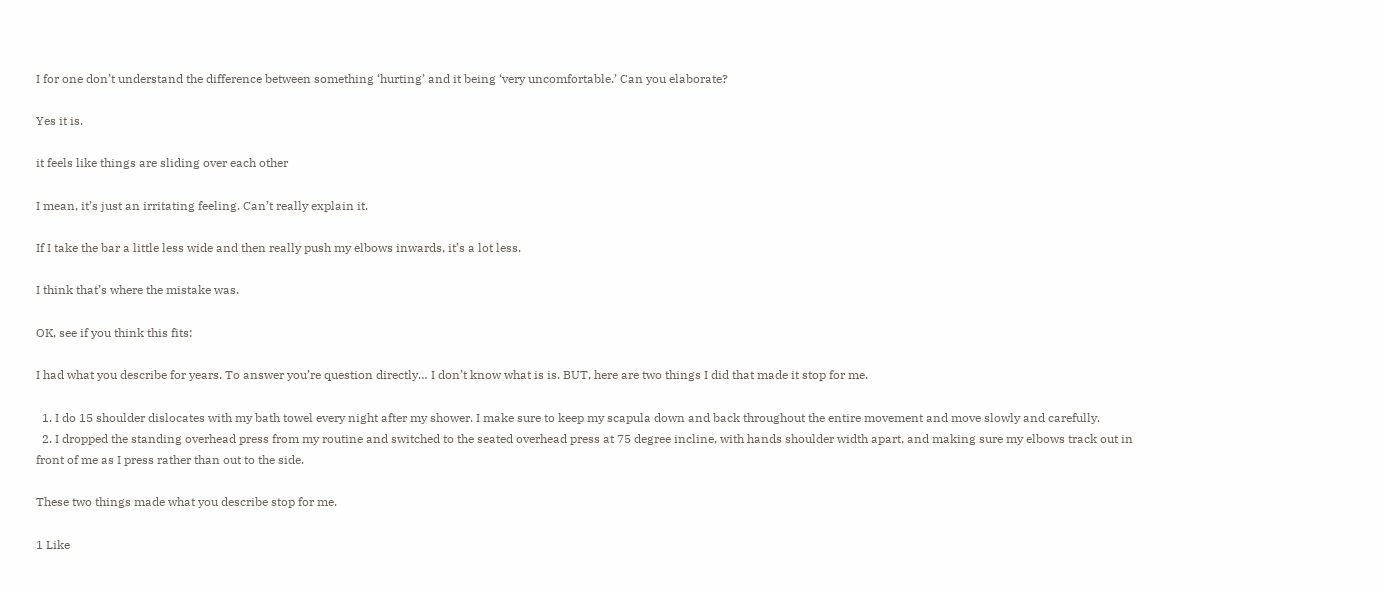I for one don’t understand the difference between something ‘hurting’ and it being ‘very uncomfortable.’ Can you elaborate?

Yes it is.

it feels like things are sliding over each other

I mean, it’s just an irritating feeling. Can’t really explain it.

If I take the bar a little less wide and then really push my elbows inwards, it’s a lot less.

I think that’s where the mistake was.

OK, see if you think this fits:

I had what you describe for years. To answer you’re question directly… I don’t know what is is. BUT, here are two things I did that made it stop for me.

  1. I do 15 shoulder dislocates with my bath towel every night after my shower. I make sure to keep my scapula down and back throughout the entire movement and move slowly and carefully.
  2. I dropped the standing overhead press from my routine and switched to the seated overhead press at 75 degree incline, with hands shoulder width apart, and making sure my elbows track out in front of me as I press rather than out to the side.

These two things made what you describe stop for me.

1 Like